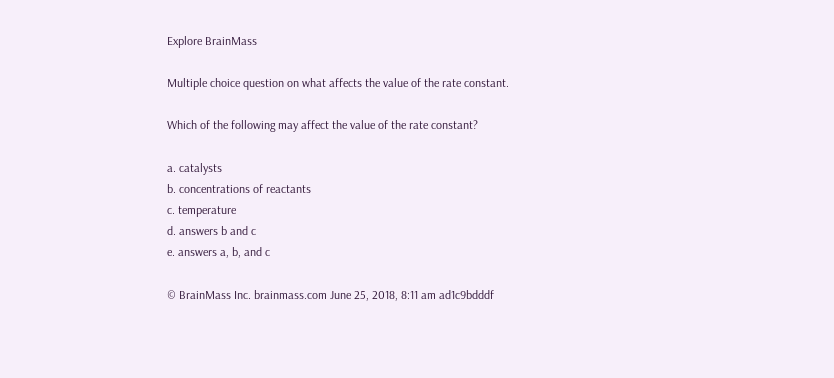Explore BrainMass

Multiple choice question on what affects the value of the rate constant.

Which of the following may affect the value of the rate constant?

a. catalysts
b. concentrations of reactants
c. temperature
d. answers b and c
e. answers a, b, and c

© BrainMass Inc. brainmass.com June 25, 2018, 8:11 am ad1c9bdddf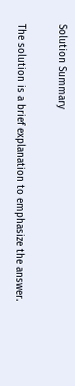Solution Summary

The solution is a brief explanation to emphasize the answer.